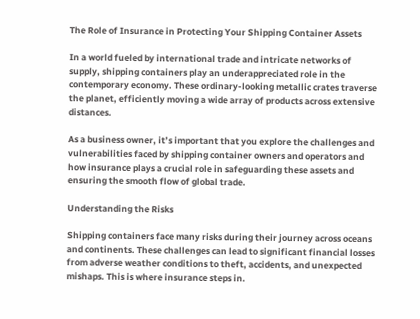The Role of Insurance in Protecting Your Shipping Container Assets

In a world fueled by international trade and intricate networks of supply, shipping containers play an underappreciated role in the contemporary economy. These ordinary-looking metallic crates traverse the planet, efficiently moving a wide array of products across extensive distances.

As a business owner, it’s important that you explore the challenges and vulnerabilities faced by shipping container owners and operators and how insurance plays a crucial role in safeguarding these assets and ensuring the smooth flow of global trade.

Understanding the Risks

Shipping containers face many risks during their journey across oceans and continents. These challenges can lead to significant financial losses from adverse weather conditions to theft, accidents, and unexpected mishaps. This is where insurance steps in.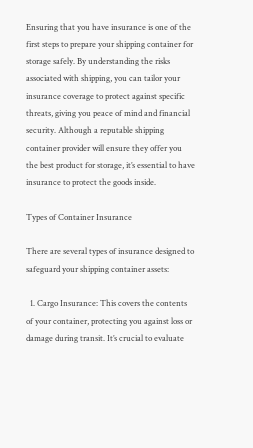Ensuring that you have insurance is one of the first steps to prepare your shipping container for storage safely. By understanding the risks associated with shipping, you can tailor your insurance coverage to protect against specific threats, giving you peace of mind and financial security. Although a reputable shipping container provider will ensure they offer you the best product for storage, it’s essential to have insurance to protect the goods inside.

Types of Container Insurance

There are several types of insurance designed to safeguard your shipping container assets:

  1. Cargo Insurance: This covers the contents of your container, protecting you against loss or damage during transit. It’s crucial to evaluate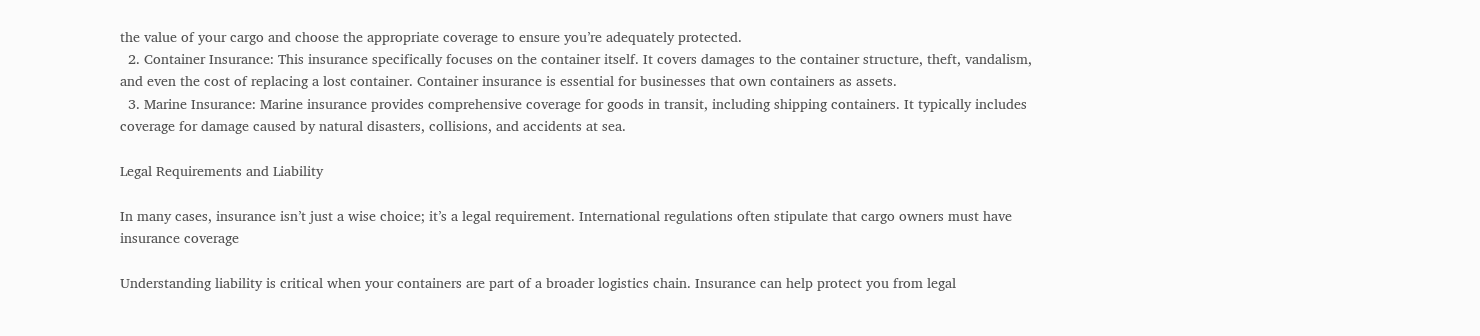the value of your cargo and choose the appropriate coverage to ensure you’re adequately protected.
  2. Container Insurance: This insurance specifically focuses on the container itself. It covers damages to the container structure, theft, vandalism, and even the cost of replacing a lost container. Container insurance is essential for businesses that own containers as assets.
  3. Marine Insurance: Marine insurance provides comprehensive coverage for goods in transit, including shipping containers. It typically includes coverage for damage caused by natural disasters, collisions, and accidents at sea.

Legal Requirements and Liability

In many cases, insurance isn’t just a wise choice; it’s a legal requirement. International regulations often stipulate that cargo owners must have insurance coverage

Understanding liability is critical when your containers are part of a broader logistics chain. Insurance can help protect you from legal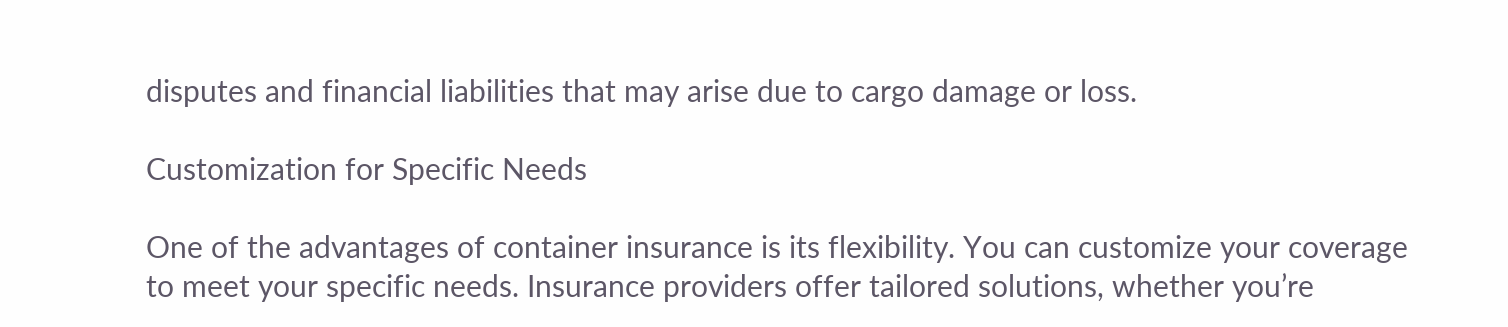disputes and financial liabilities that may arise due to cargo damage or loss.

Customization for Specific Needs

One of the advantages of container insurance is its flexibility. You can customize your coverage to meet your specific needs. Insurance providers offer tailored solutions, whether you’re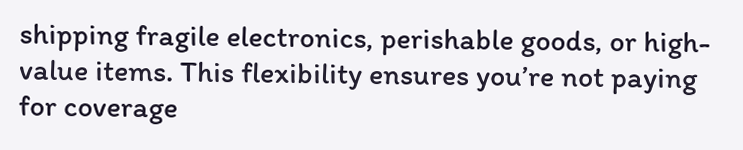shipping fragile electronics, perishable goods, or high-value items. This flexibility ensures you’re not paying for coverage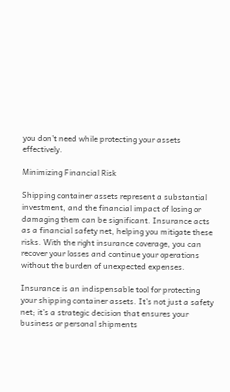you don’t need while protecting your assets effectively.

Minimizing Financial Risk

Shipping container assets represent a substantial investment, and the financial impact of losing or damaging them can be significant. Insurance acts as a financial safety net, helping you mitigate these risks. With the right insurance coverage, you can recover your losses and continue your operations without the burden of unexpected expenses.

Insurance is an indispensable tool for protecting your shipping container assets. It’s not just a safety net; it’s a strategic decision that ensures your business or personal shipments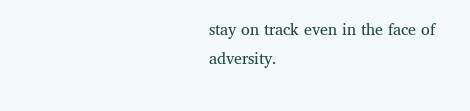stay on track even in the face of adversity.